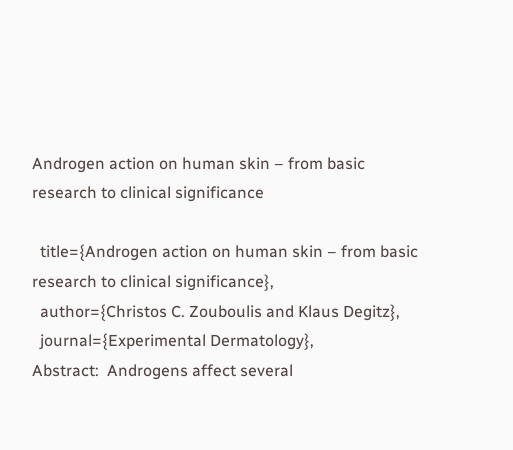Androgen action on human skin – from basic research to clinical significance

  title={Androgen action on human skin – from basic research to clinical significance},
  author={Christos C. Zouboulis and Klaus Degitz},
  journal={Experimental Dermatology},
Abstract:  Androgens affect several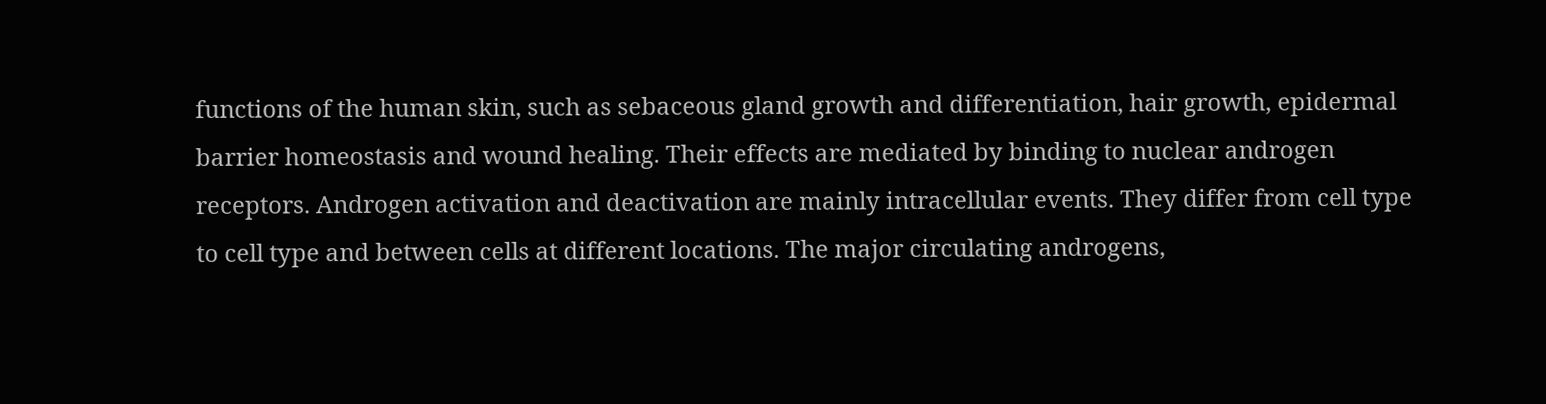functions of the human skin, such as sebaceous gland growth and differentiation, hair growth, epidermal barrier homeostasis and wound healing. Their effects are mediated by binding to nuclear androgen receptors. Androgen activation and deactivation are mainly intracellular events. They differ from cell type to cell type and between cells at different locations. The major circulating androgens,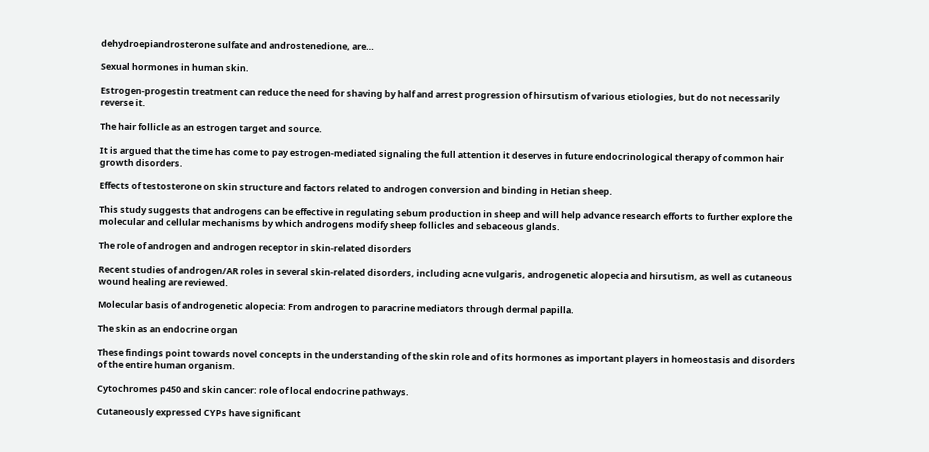dehydroepiandrosterone sulfate and androstenedione, are…

Sexual hormones in human skin.

Estrogen-progestin treatment can reduce the need for shaving by half and arrest progression of hirsutism of various etiologies, but do not necessarily reverse it.

The hair follicle as an estrogen target and source.

It is argued that the time has come to pay estrogen-mediated signaling the full attention it deserves in future endocrinological therapy of common hair growth disorders.

Effects of testosterone on skin structure and factors related to androgen conversion and binding in Hetian sheep.

This study suggests that androgens can be effective in regulating sebum production in sheep and will help advance research efforts to further explore the molecular and cellular mechanisms by which androgens modify sheep follicles and sebaceous glands.

The role of androgen and androgen receptor in skin-related disorders

Recent studies of androgen/AR roles in several skin-related disorders, including acne vulgaris, androgenetic alopecia and hirsutism, as well as cutaneous wound healing are reviewed.

Molecular basis of androgenetic alopecia: From androgen to paracrine mediators through dermal papilla.

The skin as an endocrine organ

These findings point towards novel concepts in the understanding of the skin role and of its hormones as important players in homeostasis and disorders of the entire human organism.

Cytochromes p450 and skin cancer: role of local endocrine pathways.

Cutaneously expressed CYPs have significant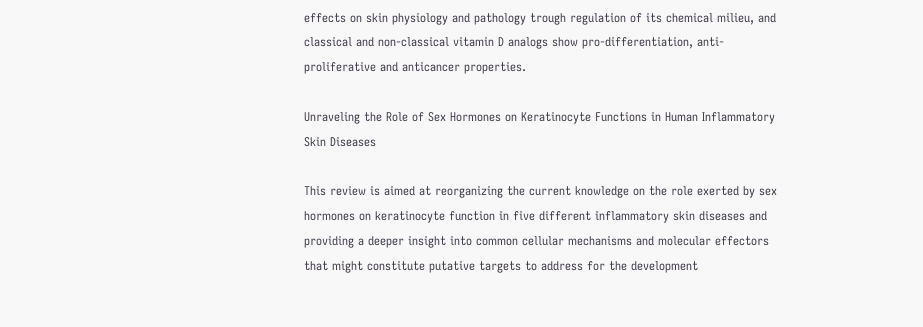effects on skin physiology and pathology trough regulation of its chemical milieu, and classical and non-classical vitamin D analogs show pro-differentiation, anti-proliferative and anticancer properties.

Unraveling the Role of Sex Hormones on Keratinocyte Functions in Human Inflammatory Skin Diseases

This review is aimed at reorganizing the current knowledge on the role exerted by sex hormones on keratinocyte function in five different inflammatory skin diseases and providing a deeper insight into common cellular mechanisms and molecular effectors that might constitute putative targets to address for the development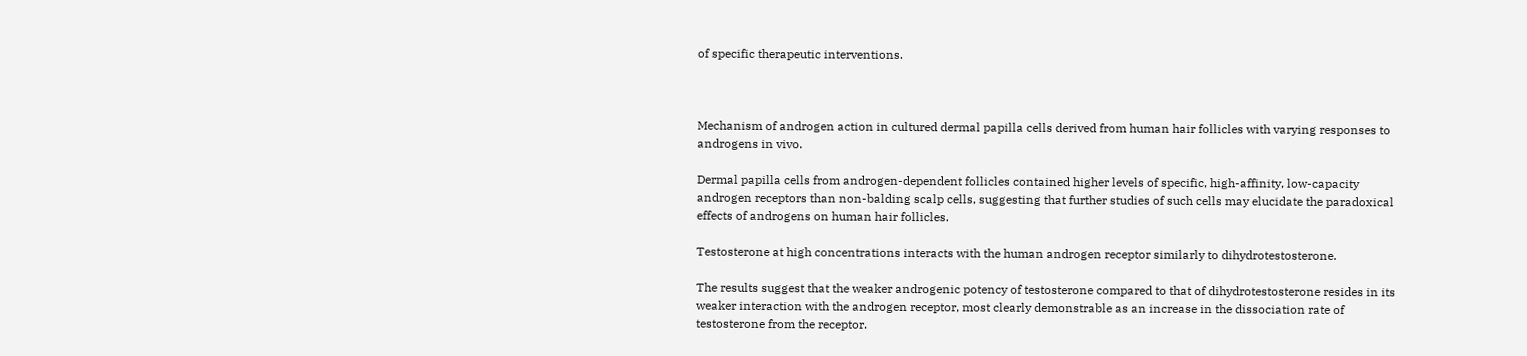of specific therapeutic interventions.



Mechanism of androgen action in cultured dermal papilla cells derived from human hair follicles with varying responses to androgens in vivo.

Dermal papilla cells from androgen-dependent follicles contained higher levels of specific, high-affinity, low-capacity androgen receptors than non-balding scalp cells, suggesting that further studies of such cells may elucidate the paradoxical effects of androgens on human hair follicles.

Testosterone at high concentrations interacts with the human androgen receptor similarly to dihydrotestosterone.

The results suggest that the weaker androgenic potency of testosterone compared to that of dihydrotestosterone resides in its weaker interaction with the androgen receptor, most clearly demonstrable as an increase in the dissociation rate of testosterone from the receptor.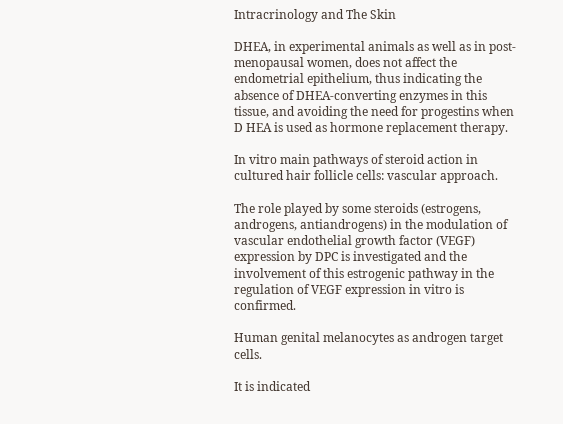Intracrinology and The Skin

DHEA, in experimental animals as well as in post-menopausal women, does not affect the endometrial epithelium, thus indicating the absence of DHEA-converting enzymes in this tissue, and avoiding the need for progestins when D HEA is used as hormone replacement therapy.

In vitro main pathways of steroid action in cultured hair follicle cells: vascular approach.

The role played by some steroids (estrogens, androgens, antiandrogens) in the modulation of vascular endothelial growth factor (VEGF) expression by DPC is investigated and the involvement of this estrogenic pathway in the regulation of VEGF expression in vitro is confirmed.

Human genital melanocytes as androgen target cells.

It is indicated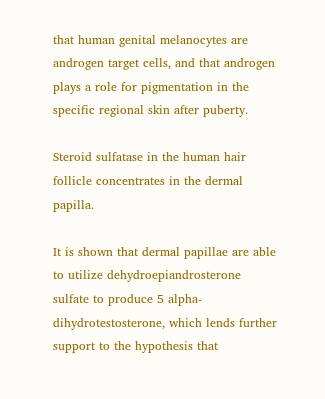that human genital melanocytes are androgen target cells, and that androgen plays a role for pigmentation in the specific regional skin after puberty.

Steroid sulfatase in the human hair follicle concentrates in the dermal papilla.

It is shown that dermal papillae are able to utilize dehydroepiandrosterone sulfate to produce 5 alpha-dihydrotestosterone, which lends further support to the hypothesis that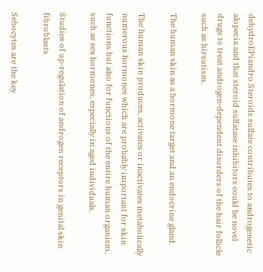dehydroEPiandro Steroids sulfate contributes to androgenetic alopecia and that steroid sulfatase inhibitors could be novel drugs to treat androgen-dependent disorders of the hair follicle such as hirsutism.

The human skin as a hormone target and an endocrine gland.

The human skin produces, activates or inactivates metabolically numerous hormones which are probably important for skin functions but also for functions of the entire human organism, such as sex hormones, especially in aged individuals.

Studies of up-regulation of androgen receptors in genital skin fibroblasts

Sebocytes are the key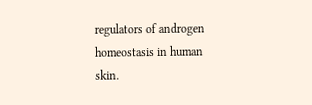regulators of androgen homeostasis in human skin.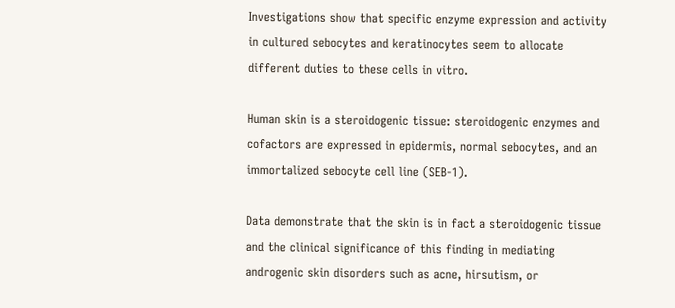Investigations show that specific enzyme expression and activity in cultured sebocytes and keratinocytes seem to allocate different duties to these cells in vitro.

Human skin is a steroidogenic tissue: steroidogenic enzymes and cofactors are expressed in epidermis, normal sebocytes, and an immortalized sebocyte cell line (SEB-1).

Data demonstrate that the skin is in fact a steroidogenic tissue and the clinical significance of this finding in mediating androgenic skin disorders such as acne, hirsutism, or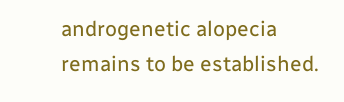androgenetic alopecia remains to be established.